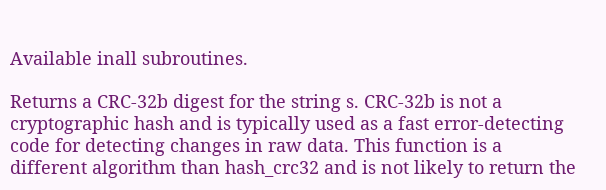Available inall subroutines.

Returns a CRC-32b digest for the string s. CRC-32b is not a cryptographic hash and is typically used as a fast error-detecting code for detecting changes in raw data. This function is a different algorithm than hash_crc32 and is not likely to return the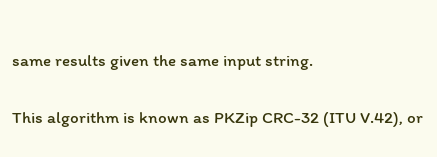same results given the same input string.

This algorithm is known as PKZip CRC-32 (ITU V.42), or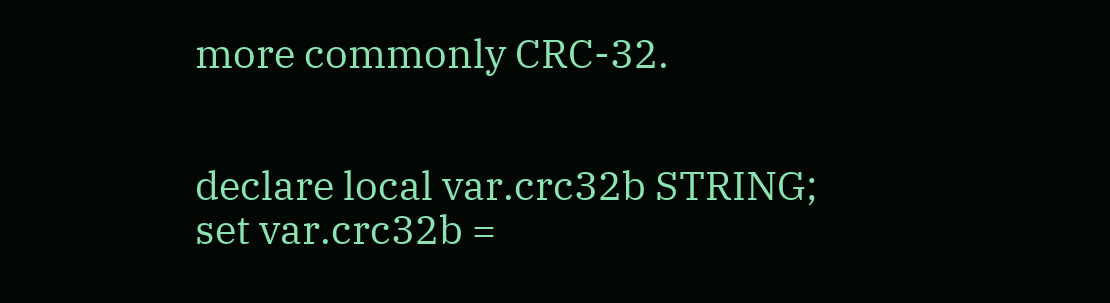more commonly CRC-32.


declare local var.crc32b STRING;
set var.crc32b =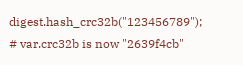digest.hash_crc32b("123456789");
# var.crc32b is now "2639f4cb"